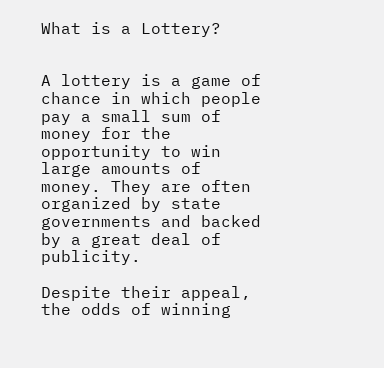What is a Lottery?


A lottery is a game of chance in which people pay a small sum of money for the opportunity to win large amounts of money. They are often organized by state governments and backed by a great deal of publicity.

Despite their appeal, the odds of winning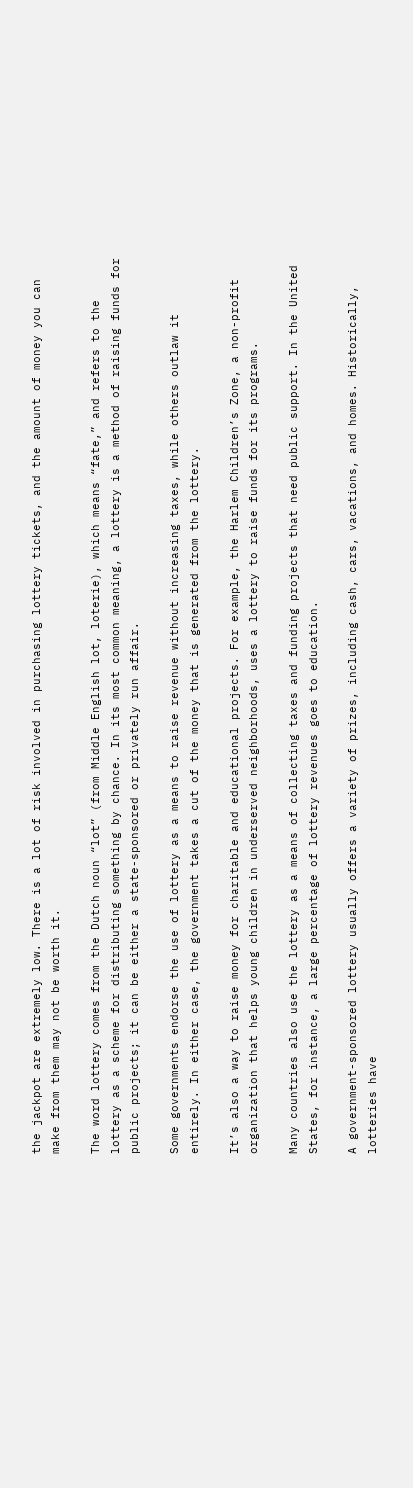the jackpot are extremely low. There is a lot of risk involved in purchasing lottery tickets, and the amount of money you can make from them may not be worth it.

The word lottery comes from the Dutch noun “lot” (from Middle English lot, loterie), which means “fate,” and refers to the lottery as a scheme for distributing something by chance. In its most common meaning, a lottery is a method of raising funds for public projects; it can be either a state-sponsored or privately run affair.

Some governments endorse the use of lottery as a means to raise revenue without increasing taxes, while others outlaw it entirely. In either case, the government takes a cut of the money that is generated from the lottery.

It’s also a way to raise money for charitable and educational projects. For example, the Harlem Children’s Zone, a non-profit organization that helps young children in underserved neighborhoods, uses a lottery to raise funds for its programs.

Many countries also use the lottery as a means of collecting taxes and funding projects that need public support. In the United States, for instance, a large percentage of lottery revenues goes to education.

A government-sponsored lottery usually offers a variety of prizes, including cash, cars, vacations, and homes. Historically, lotteries have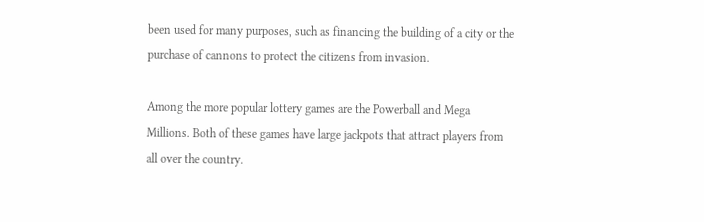been used for many purposes, such as financing the building of a city or the purchase of cannons to protect the citizens from invasion.

Among the more popular lottery games are the Powerball and Mega Millions. Both of these games have large jackpots that attract players from all over the country.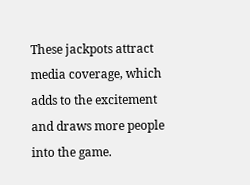These jackpots attract media coverage, which adds to the excitement and draws more people into the game.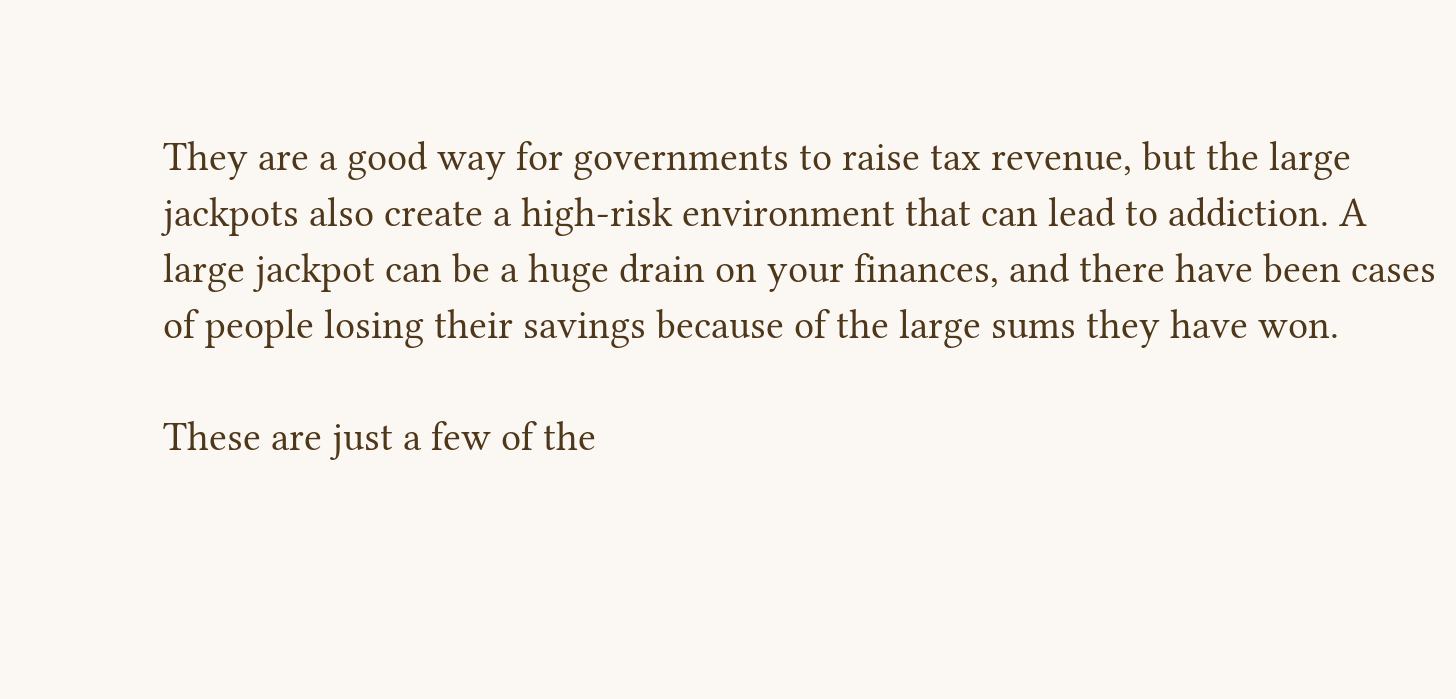They are a good way for governments to raise tax revenue, but the large jackpots also create a high-risk environment that can lead to addiction. A large jackpot can be a huge drain on your finances, and there have been cases of people losing their savings because of the large sums they have won.

These are just a few of the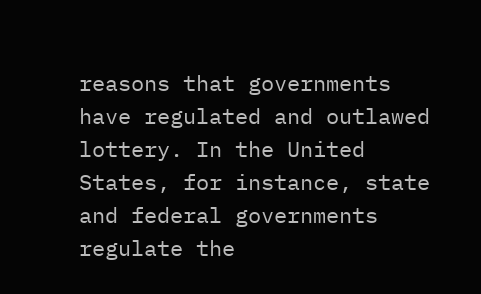reasons that governments have regulated and outlawed lottery. In the United States, for instance, state and federal governments regulate the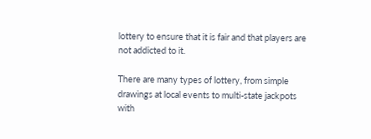lottery to ensure that it is fair and that players are not addicted to it.

There are many types of lottery, from simple drawings at local events to multi-state jackpots with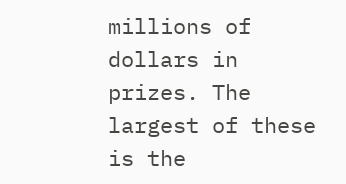millions of dollars in prizes. The largest of these is the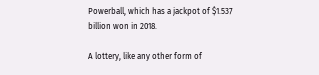Powerball, which has a jackpot of $1.537 billion won in 2018.

A lottery, like any other form of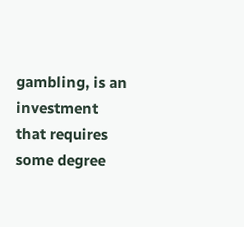gambling, is an investment that requires some degree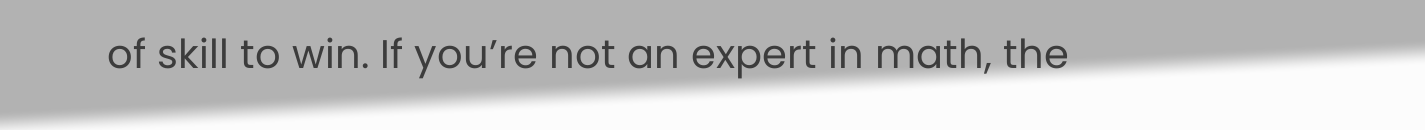of skill to win. If you’re not an expert in math, the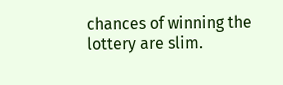chances of winning the lottery are slim.